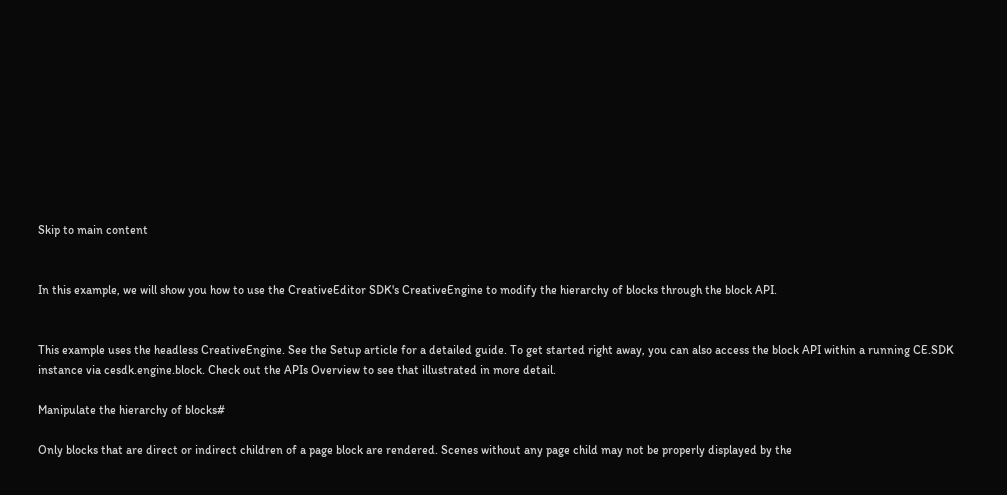Skip to main content


In this example, we will show you how to use the CreativeEditor SDK's CreativeEngine to modify the hierarchy of blocks through the block API.


This example uses the headless CreativeEngine. See the Setup article for a detailed guide. To get started right away, you can also access the block API within a running CE.SDK instance via cesdk.engine.block. Check out the APIs Overview to see that illustrated in more detail.

Manipulate the hierarchy of blocks#

Only blocks that are direct or indirect children of a page block are rendered. Scenes without any page child may not be properly displayed by the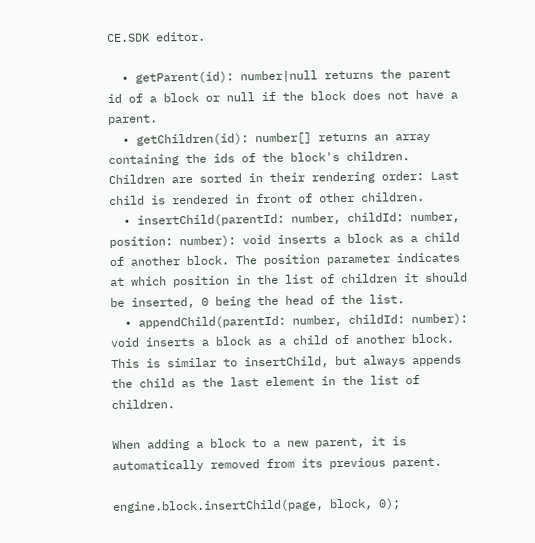CE.SDK editor.

  • getParent(id): number|null returns the parent id of a block or null if the block does not have a parent.
  • getChildren(id): number[] returns an array containing the ids of the block's children. Children are sorted in their rendering order: Last child is rendered in front of other children.
  • insertChild(parentId: number, childId: number, position: number): void inserts a block as a child of another block. The position parameter indicates at which position in the list of children it should be inserted, 0 being the head of the list.
  • appendChild(parentId: number, childId: number): void inserts a block as a child of another block. This is similar to insertChild, but always appends the child as the last element in the list of children.

When adding a block to a new parent, it is automatically removed from its previous parent.

engine.block.insertChild(page, block, 0);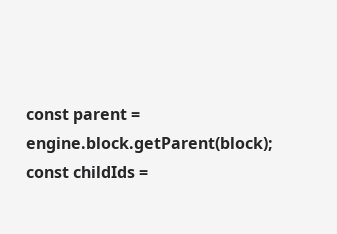const parent = engine.block.getParent(block);
const childIds =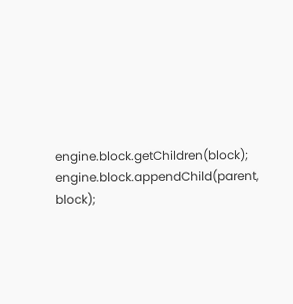engine.block.getChildren(block);
engine.block.appendChild(parent, block);